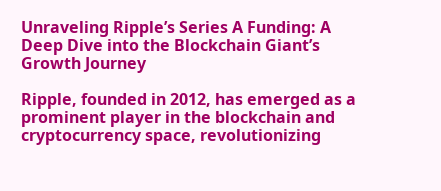Unraveling Ripple’s Series A Funding: A Deep Dive into the Blockchain Giant’s Growth Journey

Ripple, founded in 2012, has emerged as a prominent player in the blockchain and cryptocurrency space, revolutionizing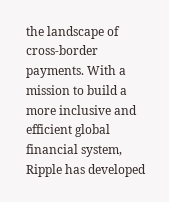the landscape of cross-border payments. With a mission to build a more inclusive and efficient global financial system, Ripple has developed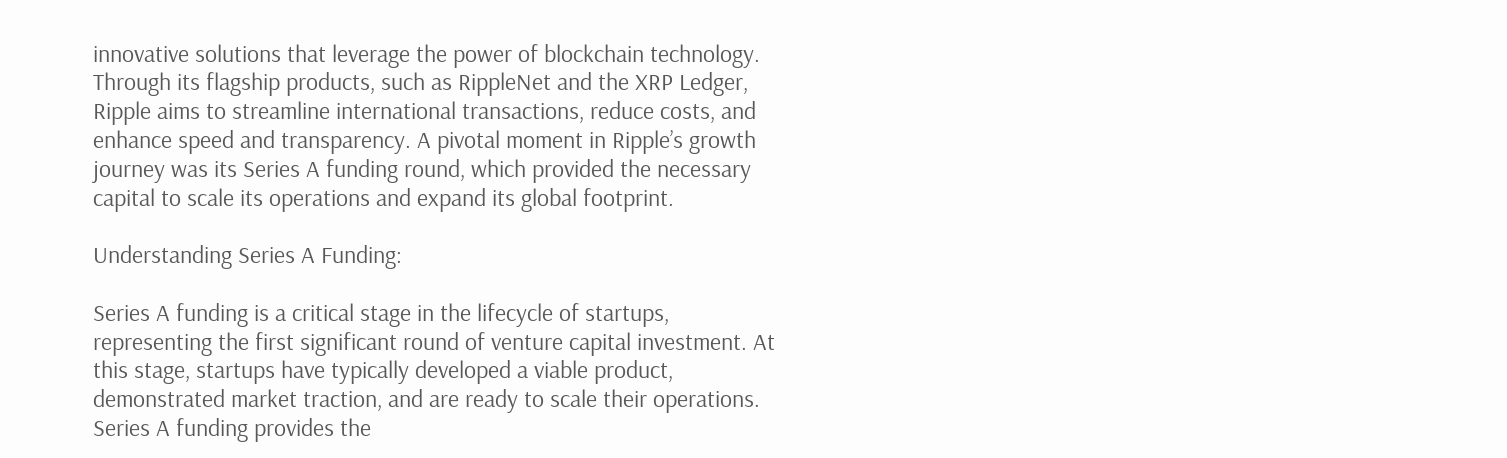innovative solutions that leverage the power of blockchain technology. Through its flagship products, such as RippleNet and the XRP Ledger, Ripple aims to streamline international transactions, reduce costs, and enhance speed and transparency. A pivotal moment in Ripple’s growth journey was its Series A funding round, which provided the necessary capital to scale its operations and expand its global footprint.

Understanding Series A Funding:

Series A funding is a critical stage in the lifecycle of startups, representing the first significant round of venture capital investment. At this stage, startups have typically developed a viable product, demonstrated market traction, and are ready to scale their operations. Series A funding provides the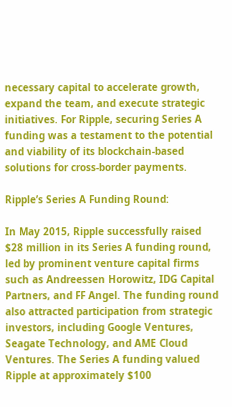necessary capital to accelerate growth, expand the team, and execute strategic initiatives. For Ripple, securing Series A funding was a testament to the potential and viability of its blockchain-based solutions for cross-border payments.

Ripple’s Series A Funding Round:

In May 2015, Ripple successfully raised $28 million in its Series A funding round, led by prominent venture capital firms such as Andreessen Horowitz, IDG Capital Partners, and FF Angel. The funding round also attracted participation from strategic investors, including Google Ventures, Seagate Technology, and AME Cloud Ventures. The Series A funding valued Ripple at approximately $100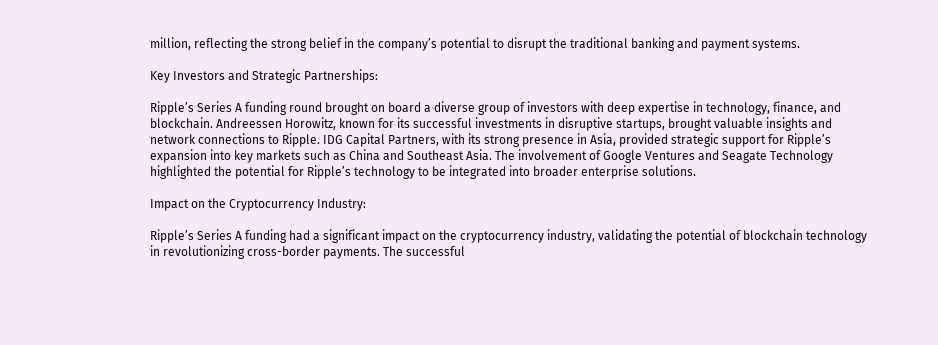million, reflecting the strong belief in the company’s potential to disrupt the traditional banking and payment systems.

Key Investors and Strategic Partnerships:

Ripple’s Series A funding round brought on board a diverse group of investors with deep expertise in technology, finance, and blockchain. Andreessen Horowitz, known for its successful investments in disruptive startups, brought valuable insights and network connections to Ripple. IDG Capital Partners, with its strong presence in Asia, provided strategic support for Ripple’s expansion into key markets such as China and Southeast Asia. The involvement of Google Ventures and Seagate Technology highlighted the potential for Ripple’s technology to be integrated into broader enterprise solutions.

Impact on the Cryptocurrency Industry:

Ripple’s Series A funding had a significant impact on the cryptocurrency industry, validating the potential of blockchain technology in revolutionizing cross-border payments. The successful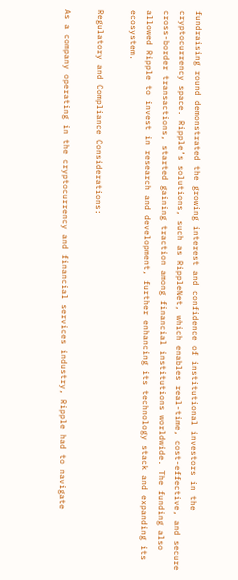fundraising round demonstrated the growing interest and confidence of institutional investors in the cryptocurrency space. Ripple’s solutions, such as RippleNet, which enables real-time, cost-effective, and secure cross-border transactions, started gaining traction among financial institutions worldwide. The funding also allowed Ripple to invest in research and development, further enhancing its technology stack and expanding its ecosystem.

Regulatory and Compliance Considerations:

As a company operating in the cryptocurrency and financial services industry, Ripple had to navigate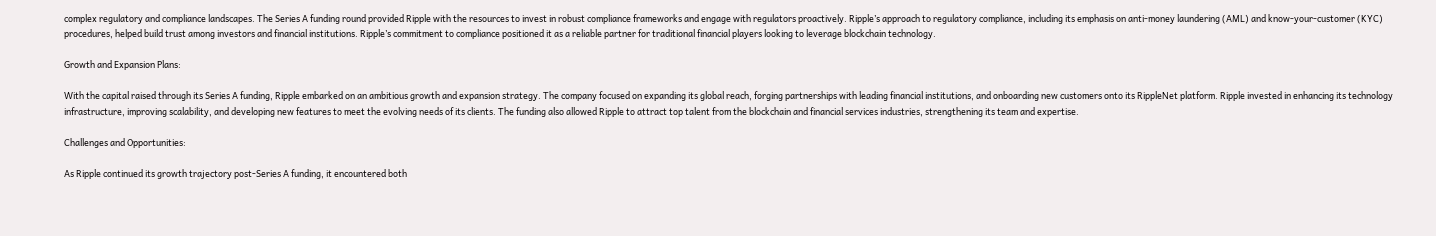complex regulatory and compliance landscapes. The Series A funding round provided Ripple with the resources to invest in robust compliance frameworks and engage with regulators proactively. Ripple’s approach to regulatory compliance, including its emphasis on anti-money laundering (AML) and know-your-customer (KYC) procedures, helped build trust among investors and financial institutions. Ripple’s commitment to compliance positioned it as a reliable partner for traditional financial players looking to leverage blockchain technology.

Growth and Expansion Plans:

With the capital raised through its Series A funding, Ripple embarked on an ambitious growth and expansion strategy. The company focused on expanding its global reach, forging partnerships with leading financial institutions, and onboarding new customers onto its RippleNet platform. Ripple invested in enhancing its technology infrastructure, improving scalability, and developing new features to meet the evolving needs of its clients. The funding also allowed Ripple to attract top talent from the blockchain and financial services industries, strengthening its team and expertise.

Challenges and Opportunities:

As Ripple continued its growth trajectory post-Series A funding, it encountered both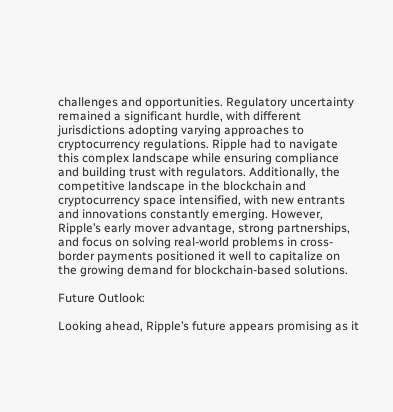challenges and opportunities. Regulatory uncertainty remained a significant hurdle, with different jurisdictions adopting varying approaches to cryptocurrency regulations. Ripple had to navigate this complex landscape while ensuring compliance and building trust with regulators. Additionally, the competitive landscape in the blockchain and cryptocurrency space intensified, with new entrants and innovations constantly emerging. However, Ripple’s early mover advantage, strong partnerships, and focus on solving real-world problems in cross-border payments positioned it well to capitalize on the growing demand for blockchain-based solutions.

Future Outlook:

Looking ahead, Ripple’s future appears promising as it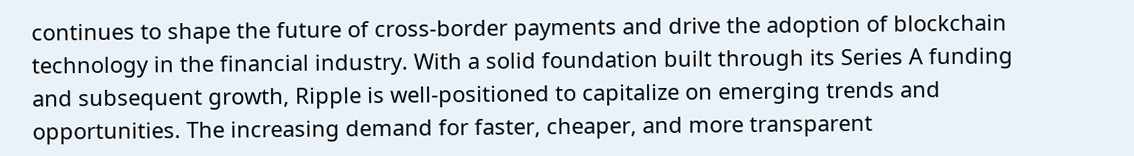continues to shape the future of cross-border payments and drive the adoption of blockchain technology in the financial industry. With a solid foundation built through its Series A funding and subsequent growth, Ripple is well-positioned to capitalize on emerging trends and opportunities. The increasing demand for faster, cheaper, and more transparent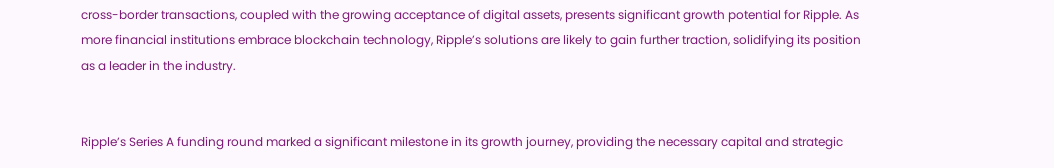cross-border transactions, coupled with the growing acceptance of digital assets, presents significant growth potential for Ripple. As more financial institutions embrace blockchain technology, Ripple’s solutions are likely to gain further traction, solidifying its position as a leader in the industry.


Ripple’s Series A funding round marked a significant milestone in its growth journey, providing the necessary capital and strategic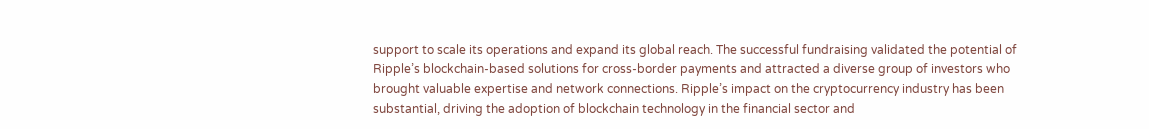support to scale its operations and expand its global reach. The successful fundraising validated the potential of Ripple’s blockchain-based solutions for cross-border payments and attracted a diverse group of investors who brought valuable expertise and network connections. Ripple’s impact on the cryptocurrency industry has been substantial, driving the adoption of blockchain technology in the financial sector and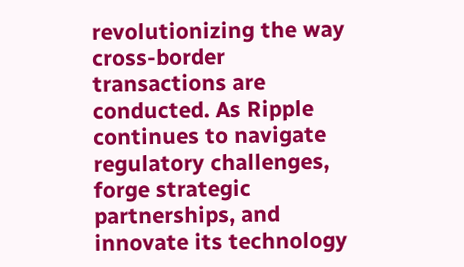revolutionizing the way cross-border transactions are conducted. As Ripple continues to navigate regulatory challenges, forge strategic partnerships, and innovate its technology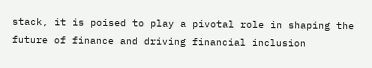stack, it is poised to play a pivotal role in shaping the future of finance and driving financial inclusion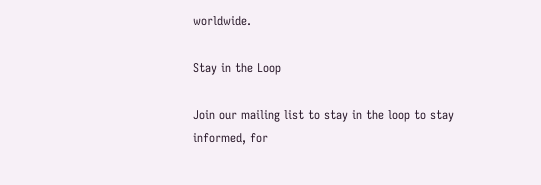worldwide.

Stay in the Loop

Join our mailing list to stay in the loop to stay informed, for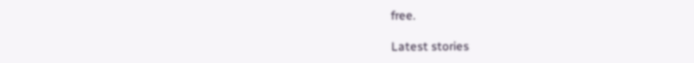free.

Latest stories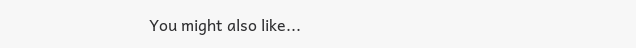You might also like...